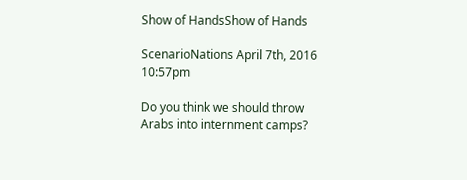Show of HandsShow of Hands

ScenarioNations April 7th, 2016 10:57pm

Do you think we should throw Arabs into internment camps?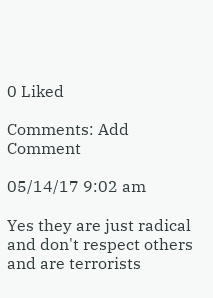0 Liked

Comments: Add Comment

05/14/17 9:02 am

Yes they are just radical and don't respect others and are terrorists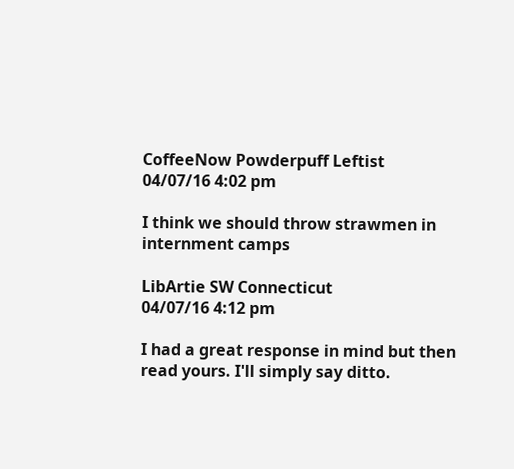CoffeeNow Powderpuff Leftist
04/07/16 4:02 pm

I think we should throw strawmen in internment camps

LibArtie SW Connecticut
04/07/16 4:12 pm

I had a great response in mind but then read yours. I'll simply say ditto.